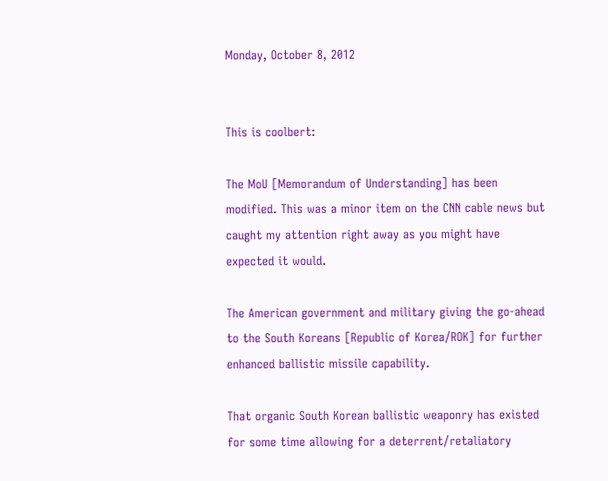Monday, October 8, 2012


This is coolbert:

The MoU [Memorandum of Understanding] has been modified. This was a minor item on the CNN cable news but caught my attention right away as you might have expected it would.

The American government and military giving the go-ahead to the South Koreans [Republic of Korea/ROK] for further enhanced ballistic missile capability.

That organic South Korean ballistic weaponry has existed for some time allowing for a deterrent/retaliatory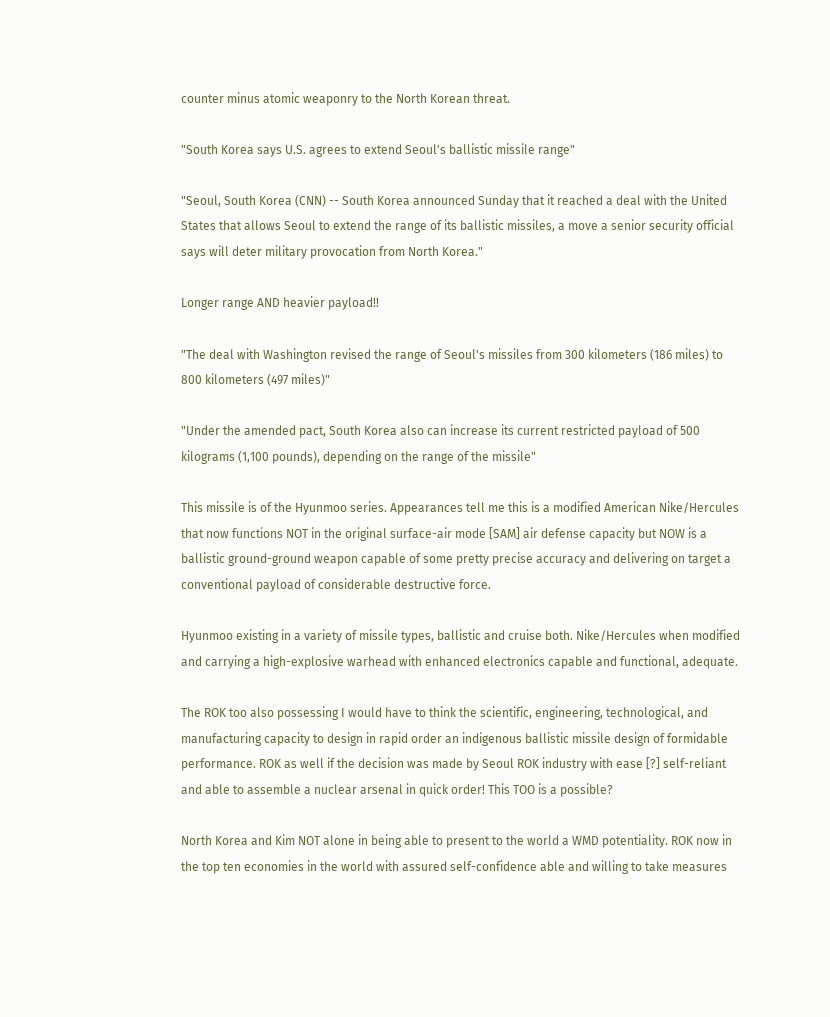counter minus atomic weaponry to the North Korean threat.

"South Korea says U.S. agrees to extend Seoul's ballistic missile range"

"Seoul, South Korea (CNN) -- South Korea announced Sunday that it reached a deal with the United States that allows Seoul to extend the range of its ballistic missiles, a move a senior security official says will deter military provocation from North Korea."

Longer range AND heavier payload!!

"The deal with Washington revised the range of Seoul's missiles from 300 kilometers (186 miles) to 800 kilometers (497 miles)"

"Under the amended pact, South Korea also can increase its current restricted payload of 500 kilograms (1,100 pounds), depending on the range of the missile"

This missile is of the Hyunmoo series. Appearances tell me this is a modified American Nike/Hercules that now functions NOT in the original surface-air mode [SAM] air defense capacity but NOW is a ballistic ground-ground weapon capable of some pretty precise accuracy and delivering on target a conventional payload of considerable destructive force.

Hyunmoo existing in a variety of missile types, ballistic and cruise both. Nike/Hercules when modified and carrying a high-explosive warhead with enhanced electronics capable and functional, adequate.

The ROK too also possessing I would have to think the scientific, engineering, technological, and manufacturing capacity to design in rapid order an indigenous ballistic missile design of formidable performance. ROK as well if the decision was made by Seoul ROK industry with ease [?] self-reliant and able to assemble a nuclear arsenal in quick order! This TOO is a possible?

North Korea and Kim NOT alone in being able to present to the world a WMD potentiality. ROK now in the top ten economies in the world with assured self-confidence able and willing to take measures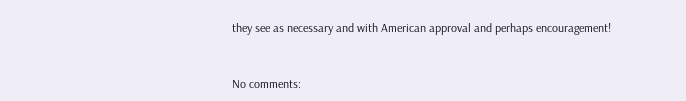they see as necessary and with American approval and perhaps encouragement!


No comments: